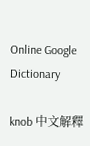Online Google Dictionary

knob 中文解釋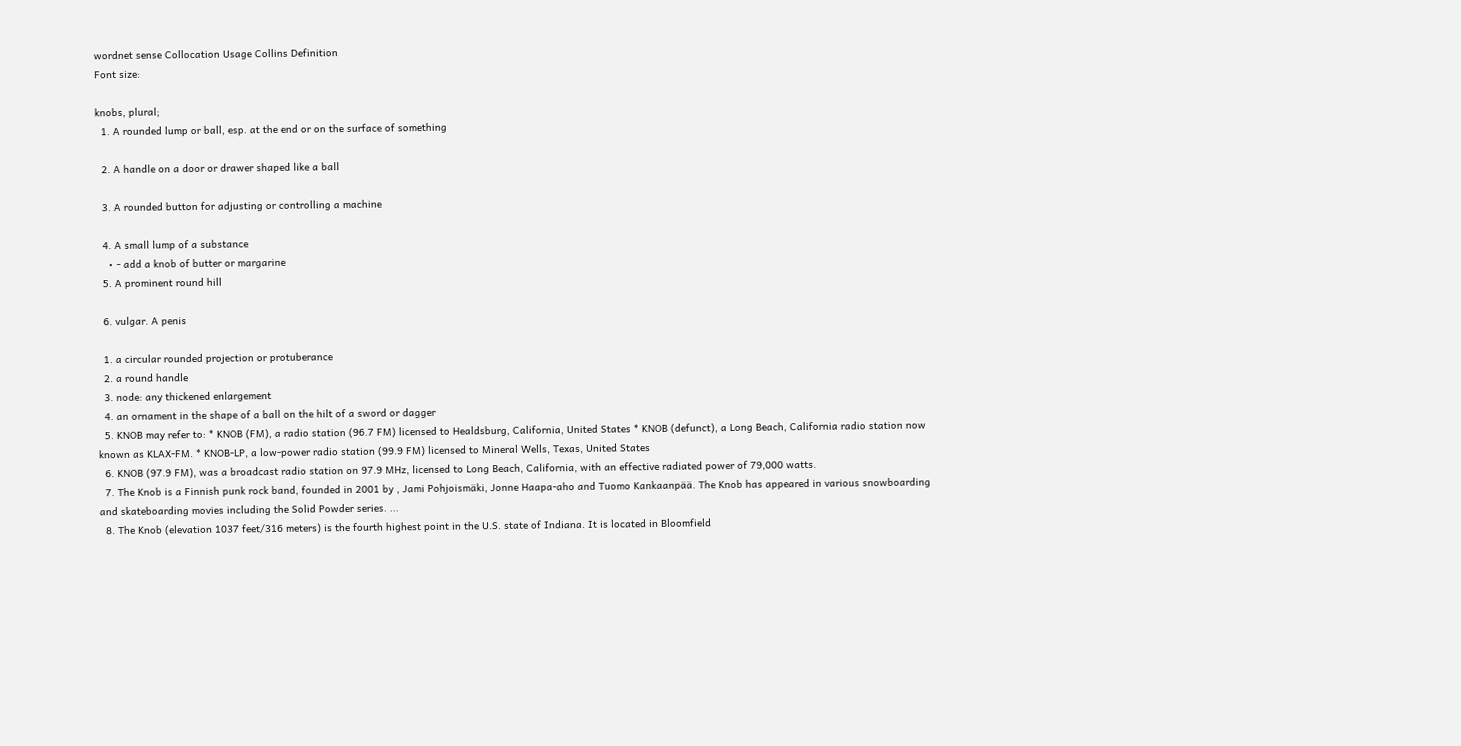wordnet sense Collocation Usage Collins Definition
Font size:

knobs, plural;
  1. A rounded lump or ball, esp. at the end or on the surface of something

  2. A handle on a door or drawer shaped like a ball

  3. A rounded button for adjusting or controlling a machine

  4. A small lump of a substance
    • - add a knob of butter or margarine
  5. A prominent round hill

  6. vulgar. A penis

  1. a circular rounded projection or protuberance
  2. a round handle
  3. node: any thickened enlargement
  4. an ornament in the shape of a ball on the hilt of a sword or dagger
  5. KNOB may refer to: * KNOB (FM), a radio station (96.7 FM) licensed to Healdsburg, California, United States * KNOB (defunct), a Long Beach, California radio station now known as KLAX-FM. * KNOB-LP, a low-power radio station (99.9 FM) licensed to Mineral Wells, Texas, United States
  6. KNOB (97.9 FM), was a broadcast radio station on 97.9 MHz, licensed to Long Beach, California, with an effective radiated power of 79,000 watts.
  7. The Knob is a Finnish punk rock band, founded in 2001 by , Jami Pohjoismäki, Jonne Haapa-aho and Tuomo Kankaanpää. The Knob has appeared in various snowboarding and skateboarding movies including the Solid Powder series. ...
  8. The Knob (elevation 1037 feet/316 meters) is the fourth highest point in the U.S. state of Indiana. It is located in Bloomfield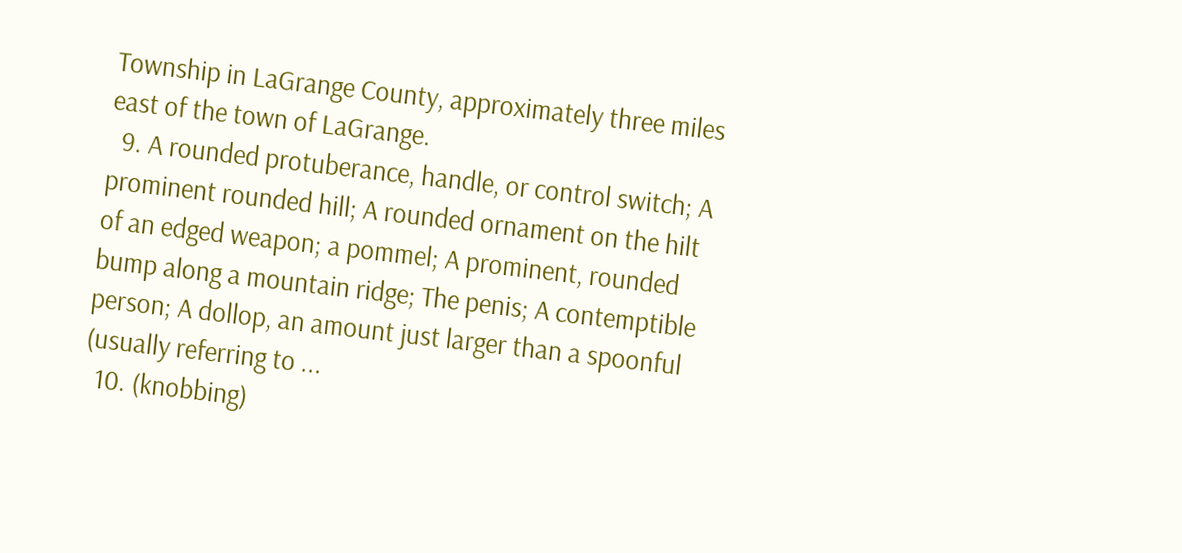Township in LaGrange County, approximately three miles east of the town of LaGrange.
  9. A rounded protuberance, handle, or control switch; A prominent rounded hill; A rounded ornament on the hilt of an edged weapon; a pommel; A prominent, rounded bump along a mountain ridge; The penis; A contemptible person; A dollop, an amount just larger than a spoonful (usually referring to ...
  10. (knobbing)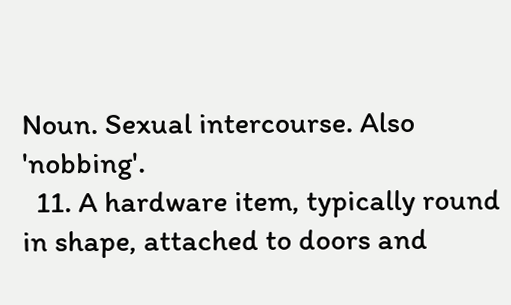Noun. Sexual intercourse. Also 'nobbing'.
  11. A hardware item, typically round in shape, attached to doors and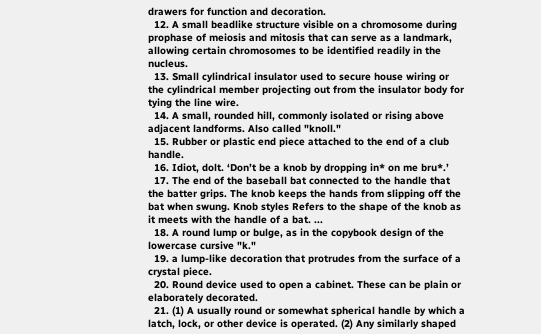drawers for function and decoration.
  12. A small beadlike structure visible on a chromosome during prophase of meiosis and mitosis that can serve as a landmark, allowing certain chromosomes to be identified readily in the nucleus.
  13. Small cylindrical insulator used to secure house wiring or the cylindrical member projecting out from the insulator body for tying the line wire.
  14. A small, rounded hill, commonly isolated or rising above adjacent landforms. Also called "knoll."
  15. Rubber or plastic end piece attached to the end of a club handle.
  16. Idiot, dolt. ‘Don’t be a knob by dropping in* on me bru*.’
  17. The end of the baseball bat connected to the handle that the batter grips. The knob keeps the hands from slipping off the bat when swung. Knob styles Refers to the shape of the knob as it meets with the handle of a bat. ...
  18. A round lump or bulge, as in the copybook design of the lowercase cursive "k."
  19. a lump-like decoration that protrudes from the surface of a crystal piece.
  20. Round device used to open a cabinet. These can be plain or elaborately decorated.
  21. (1) A usually round or somewhat spherical handle by which a latch, lock, or other device is operated. (2) Any similarly shaped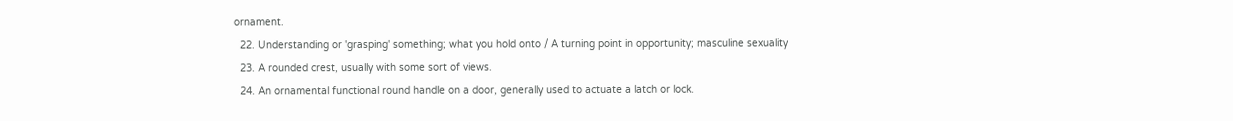ornament.
  22. Understanding or 'grasping' something; what you hold onto / A turning point in opportunity; masculine sexuality
  23. A rounded crest, usually with some sort of views.
  24. An ornamental functional round handle on a door, generally used to actuate a latch or lock.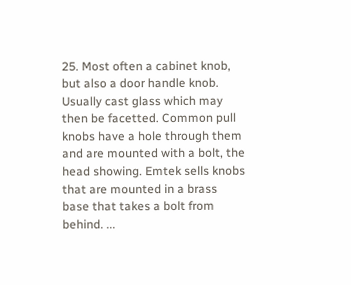25. Most often a cabinet knob, but also a door handle knob. Usually cast glass which may then be facetted. Common pull knobs have a hole through them and are mounted with a bolt, the head showing. Emtek sells knobs that are mounted in a brass base that takes a bolt from behind. ...